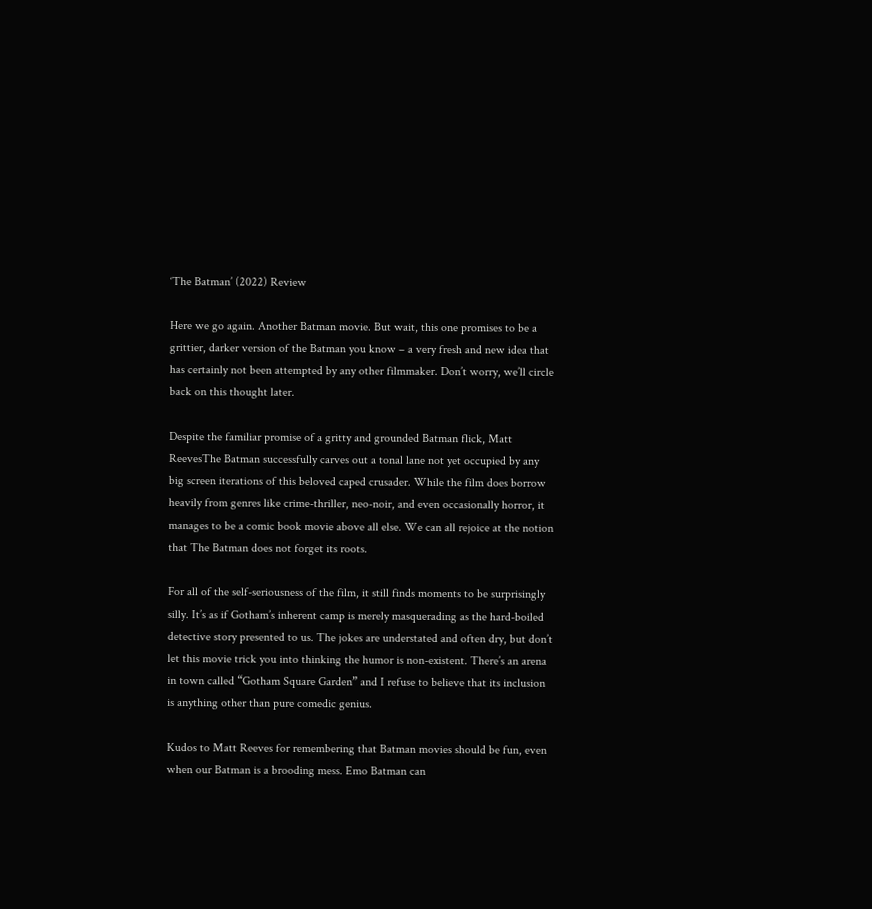‘The Batman’ (2022) Review

Here we go again. Another Batman movie. But wait, this one promises to be a grittier, darker version of the Batman you know – a very fresh and new idea that has certainly not been attempted by any other filmmaker. Don’t worry, we’ll circle back on this thought later.

Despite the familiar promise of a gritty and grounded Batman flick, Matt ReevesThe Batman successfully carves out a tonal lane not yet occupied by any big screen iterations of this beloved caped crusader. While the film does borrow heavily from genres like crime-thriller, neo-noir, and even occasionally horror, it manages to be a comic book movie above all else. We can all rejoice at the notion that The Batman does not forget its roots.

For all of the self-seriousness of the film, it still finds moments to be surprisingly silly. It’s as if Gotham’s inherent camp is merely masquerading as the hard-boiled detective story presented to us. The jokes are understated and often dry, but don’t let this movie trick you into thinking the humor is non-existent. There’s an arena in town called “Gotham Square Garden” and I refuse to believe that its inclusion is anything other than pure comedic genius.

Kudos to Matt Reeves for remembering that Batman movies should be fun, even when our Batman is a brooding mess. Emo Batman can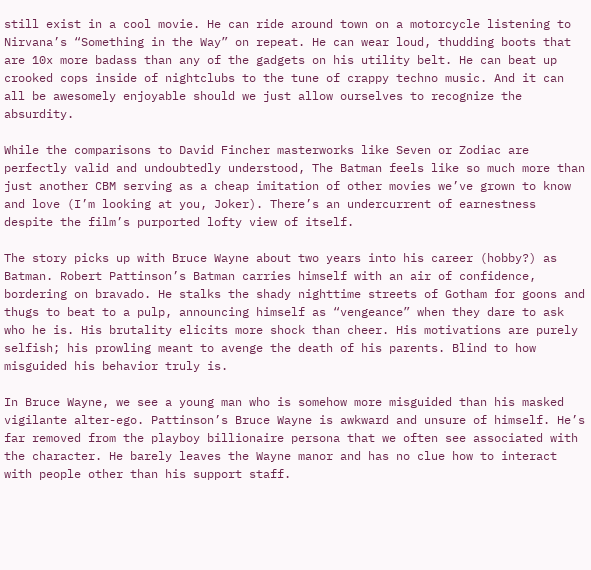still exist in a cool movie. He can ride around town on a motorcycle listening to Nirvana’s “Something in the Way” on repeat. He can wear loud, thudding boots that are 10x more badass than any of the gadgets on his utility belt. He can beat up crooked cops inside of nightclubs to the tune of crappy techno music. And it can all be awesomely enjoyable should we just allow ourselves to recognize the absurdity.

While the comparisons to David Fincher masterworks like Seven or Zodiac are perfectly valid and undoubtedly understood, The Batman feels like so much more than just another CBM serving as a cheap imitation of other movies we’ve grown to know and love (I’m looking at you, Joker). There’s an undercurrent of earnestness despite the film’s purported lofty view of itself.

The story picks up with Bruce Wayne about two years into his career (hobby?) as Batman. Robert Pattinson’s Batman carries himself with an air of confidence, bordering on bravado. He stalks the shady nighttime streets of Gotham for goons and thugs to beat to a pulp, announcing himself as “vengeance” when they dare to ask who he is. His brutality elicits more shock than cheer. His motivations are purely selfish; his prowling meant to avenge the death of his parents. Blind to how misguided his behavior truly is.

In Bruce Wayne, we see a young man who is somehow more misguided than his masked vigilante alter-ego. Pattinson’s Bruce Wayne is awkward and unsure of himself. He’s far removed from the playboy billionaire persona that we often see associated with the character. He barely leaves the Wayne manor and has no clue how to interact with people other than his support staff.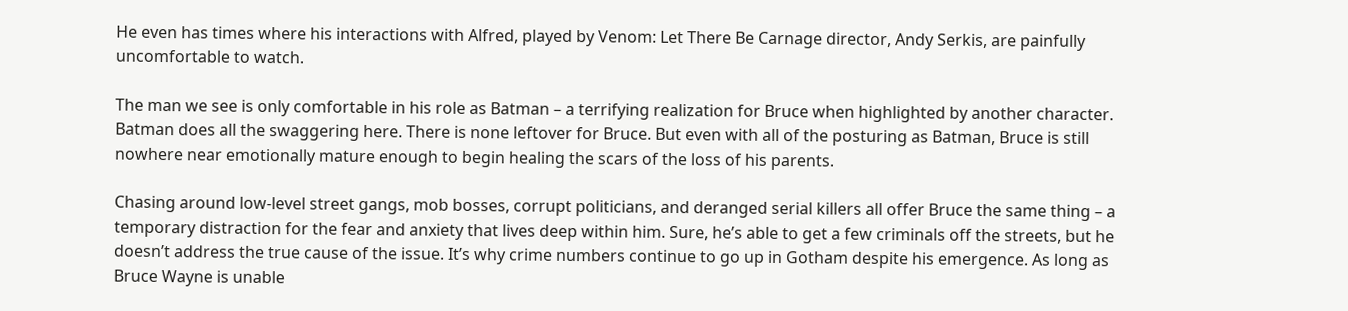He even has times where his interactions with Alfred, played by Venom: Let There Be Carnage director, Andy Serkis, are painfully uncomfortable to watch.

The man we see is only comfortable in his role as Batman – a terrifying realization for Bruce when highlighted by another character. Batman does all the swaggering here. There is none leftover for Bruce. But even with all of the posturing as Batman, Bruce is still nowhere near emotionally mature enough to begin healing the scars of the loss of his parents.

Chasing around low-level street gangs, mob bosses, corrupt politicians, and deranged serial killers all offer Bruce the same thing – a temporary distraction for the fear and anxiety that lives deep within him. Sure, he’s able to get a few criminals off the streets, but he doesn’t address the true cause of the issue. It’s why crime numbers continue to go up in Gotham despite his emergence. As long as Bruce Wayne is unable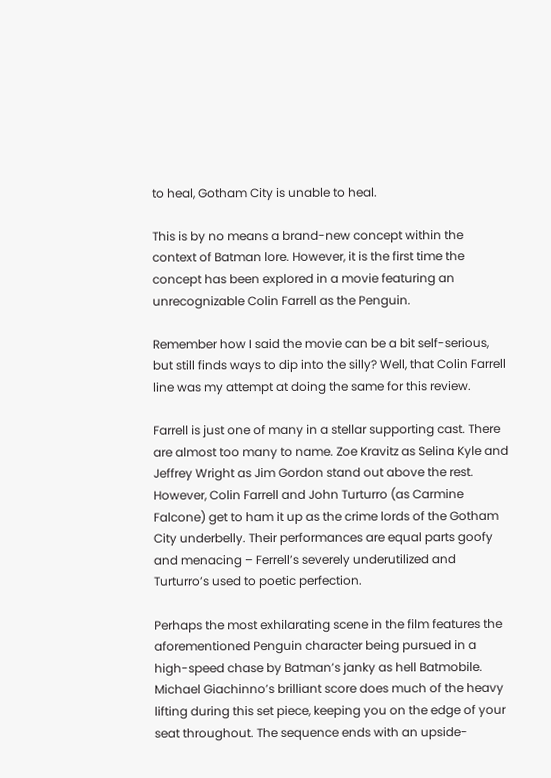to heal, Gotham City is unable to heal.

This is by no means a brand-new concept within the context of Batman lore. However, it is the first time the concept has been explored in a movie featuring an unrecognizable Colin Farrell as the Penguin.

Remember how I said the movie can be a bit self-serious, but still finds ways to dip into the silly? Well, that Colin Farrell line was my attempt at doing the same for this review.

Farrell is just one of many in a stellar supporting cast. There are almost too many to name. Zoe Kravitz as Selina Kyle and Jeffrey Wright as Jim Gordon stand out above the rest. However, Colin Farrell and John Turturro (as Carmine Falcone) get to ham it up as the crime lords of the Gotham City underbelly. Their performances are equal parts goofy and menacing – Ferrell’s severely underutilized and Turturro’s used to poetic perfection.

Perhaps the most exhilarating scene in the film features the aforementioned Penguin character being pursued in a high-speed chase by Batman’s janky as hell Batmobile. Michael Giachinno’s brilliant score does much of the heavy lifting during this set piece, keeping you on the edge of your seat throughout. The sequence ends with an upside-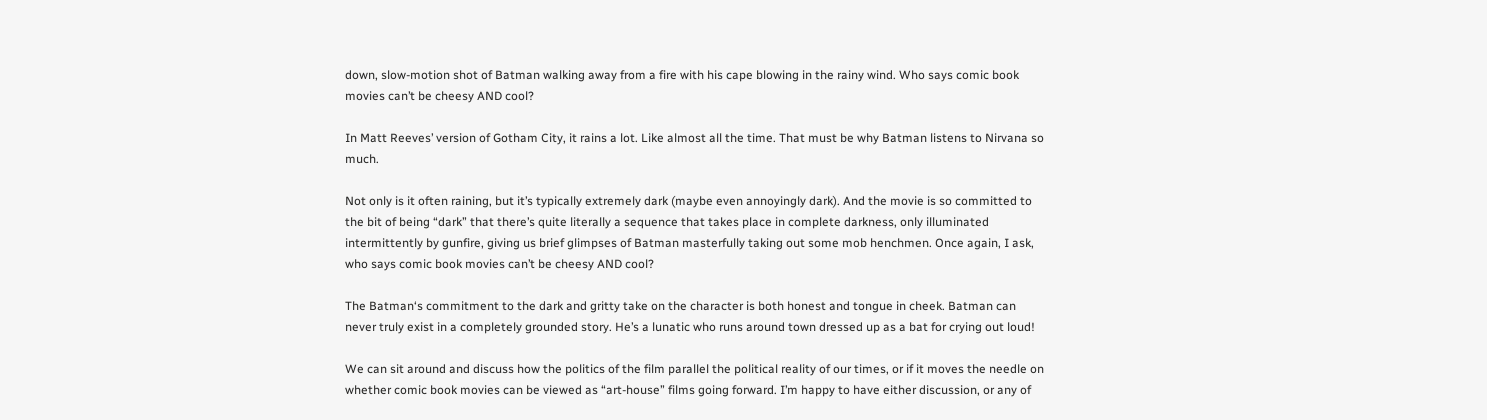down, slow-motion shot of Batman walking away from a fire with his cape blowing in the rainy wind. Who says comic book movies can’t be cheesy AND cool?

In Matt Reeves’ version of Gotham City, it rains a lot. Like almost all the time. That must be why Batman listens to Nirvana so much.

Not only is it often raining, but it’s typically extremely dark (maybe even annoyingly dark). And the movie is so committed to the bit of being “dark” that there’s quite literally a sequence that takes place in complete darkness, only illuminated intermittently by gunfire, giving us brief glimpses of Batman masterfully taking out some mob henchmen. Once again, I ask, who says comic book movies can’t be cheesy AND cool?

The Batman‘s commitment to the dark and gritty take on the character is both honest and tongue in cheek. Batman can never truly exist in a completely grounded story. He’s a lunatic who runs around town dressed up as a bat for crying out loud!

We can sit around and discuss how the politics of the film parallel the political reality of our times, or if it moves the needle on whether comic book movies can be viewed as “art-house” films going forward. I’m happy to have either discussion, or any of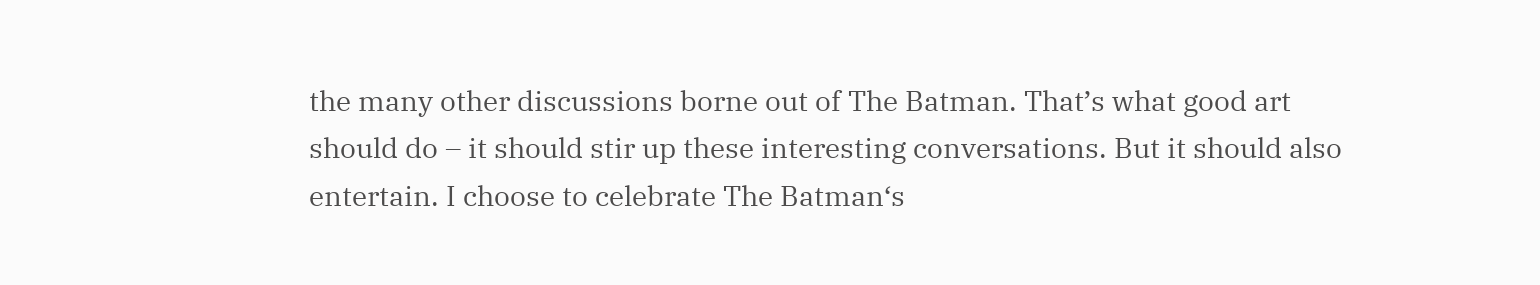the many other discussions borne out of The Batman. That’s what good art should do – it should stir up these interesting conversations. But it should also entertain. I choose to celebrate The Batman‘s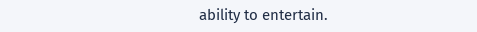ability to entertain.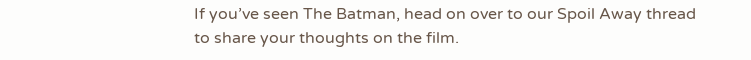If you’ve seen The Batman, head on over to our Spoil Away thread to share your thoughts on the film.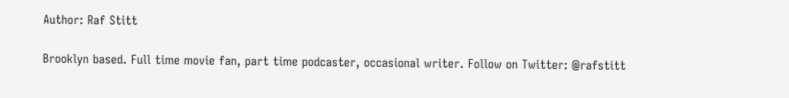Author: Raf Stitt

Brooklyn based. Full time movie fan, part time podcaster, occasional writer. Follow on Twitter: @rafstitt